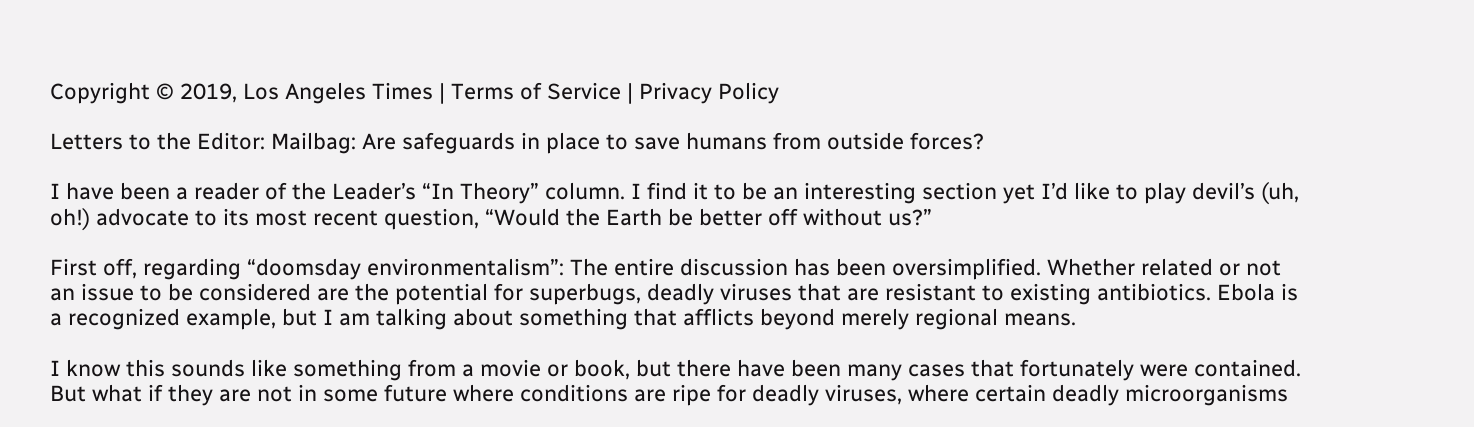Copyright © 2019, Los Angeles Times | Terms of Service | Privacy Policy

Letters to the Editor: Mailbag: Are safeguards in place to save humans from outside forces?

I have been a reader of the Leader’s “In Theory” column. I find it to be an interesting section yet I’d like to play devil’s (uh, oh!) advocate to its most recent question, “Would the Earth be better off without us?”

First off, regarding “doomsday environmentalism”: The entire discussion has been oversimplified. Whether related or not an issue to be considered are the potential for superbugs, deadly viruses that are resistant to existing antibiotics. Ebola is a recognized example, but I am talking about something that afflicts beyond merely regional means.

I know this sounds like something from a movie or book, but there have been many cases that fortunately were contained. But what if they are not in some future where conditions are ripe for deadly viruses, where certain deadly microorganisms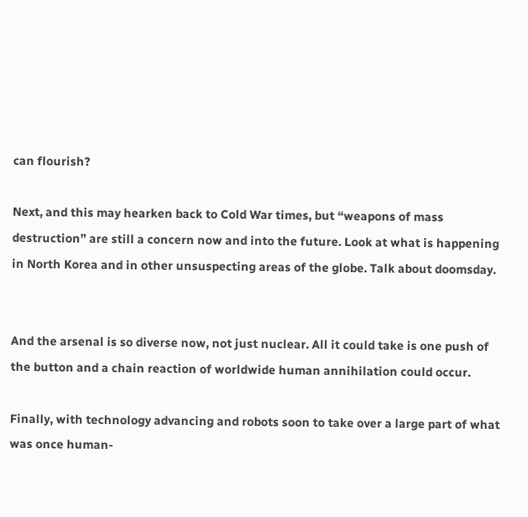can flourish?

Next, and this may hearken back to Cold War times, but “weapons of mass destruction” are still a concern now and into the future. Look at what is happening in North Korea and in other unsuspecting areas of the globe. Talk about doomsday.


And the arsenal is so diverse now, not just nuclear. All it could take is one push of the button and a chain reaction of worldwide human annihilation could occur.

Finally, with technology advancing and robots soon to take over a large part of what was once human-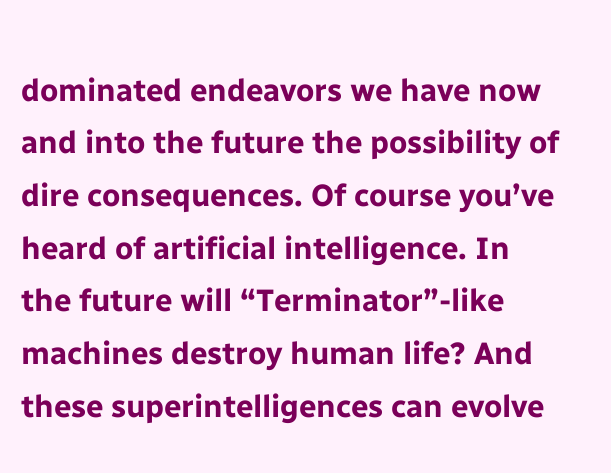dominated endeavors we have now and into the future the possibility of dire consequences. Of course you’ve heard of artificial intelligence. In the future will “Terminator”-like machines destroy human life? And these superintelligences can evolve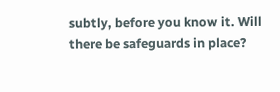subtly, before you know it. Will there be safeguards in place?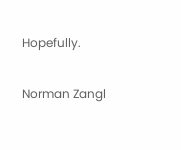Hopefully.

Norman Zangl